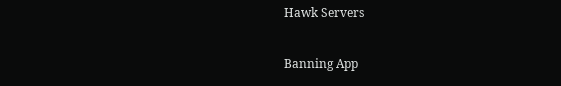Hawk Servers

Banning App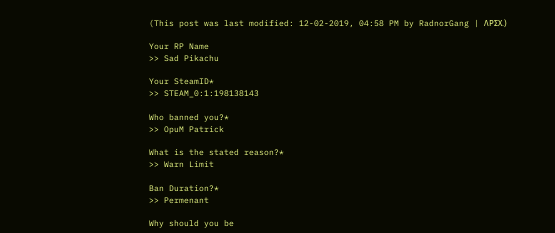(This post was last modified: 12-02-2019, 04:58 PM by RadnorGang | ΛPΣX.)

Your RP Name
>> Sad Pikachu

Your SteamID*
>> STEAM_0:1:198138143

Who banned you?*
>> OpuM Patrick

What is the stated reason?*
>> Warn Limit

Ban Duration?*
>> Permenant

Why should you be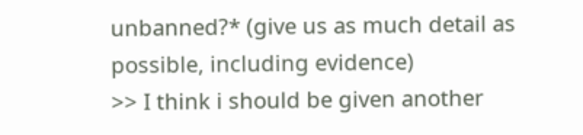unbanned?* (give us as much detail as possible, including evidence)
>> I think i should be given another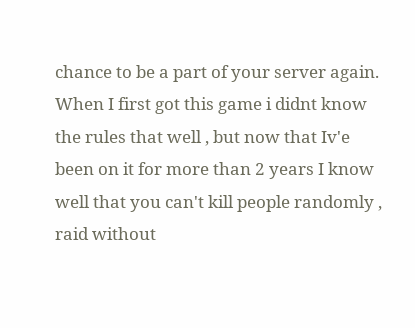chance to be a part of your server again. When I first got this game i didnt know the rules that well , but now that Iv'e been on it for more than 2 years I know well that you can't kill people randomly , raid without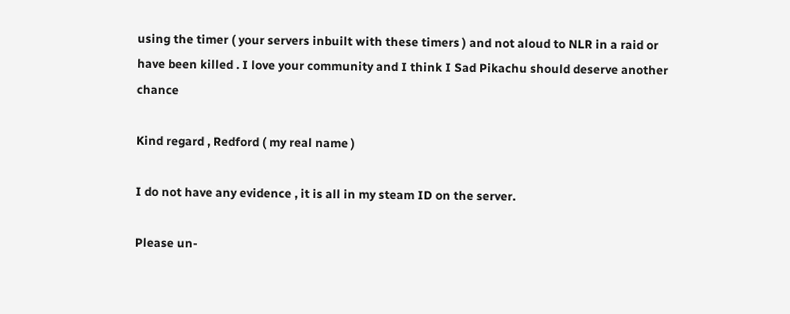using the timer ( your servers inbuilt with these timers ) and not aloud to NLR in a raid or have been killed . I love your community and I think I Sad Pikachu should deserve another chance

Kind regard , Redford ( my real name )

I do not have any evidence , it is all in my steam ID on the server.

Please un-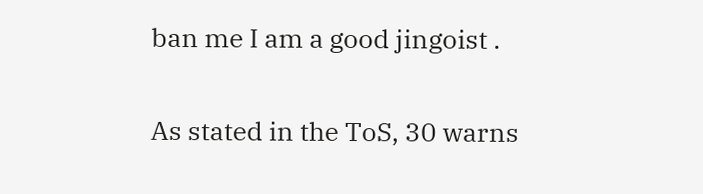ban me I am a good jingoist .


As stated in the ToS, 30 warns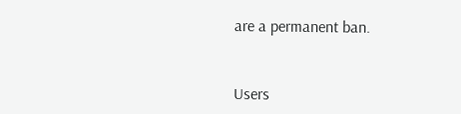are a permanent ban.


Users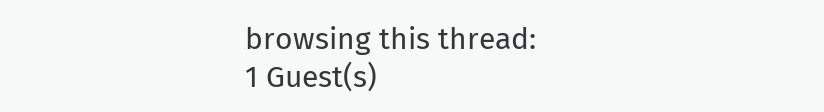browsing this thread:
1 Guest(s)